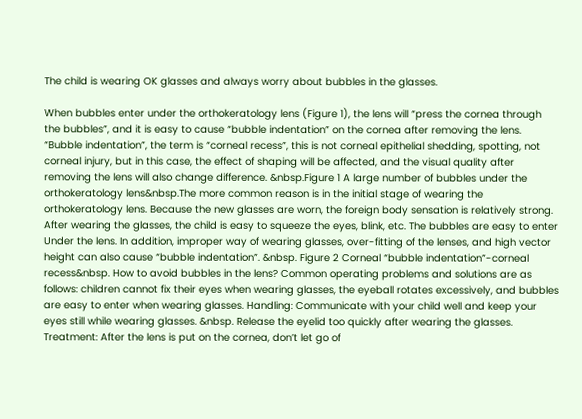The child is wearing OK glasses and always worry about bubbles in the glasses.

When bubbles enter under the orthokeratology lens (Figure 1), the lens will “press the cornea through the bubbles”, and it is easy to cause “bubble indentation” on the cornea after removing the lens. “Bubble indentation”, the term is “corneal recess”, this is not corneal epithelial shedding, spotting, not corneal injury, but in this case, the effect of shaping will be affected, and the visual quality after removing the lens will also change difference. &nbsp.Figure 1 A large number of bubbles under the orthokeratology lens&nbsp.The more common reason is in the initial stage of wearing the orthokeratology lens. Because the new glasses are worn, the foreign body sensation is relatively strong. After wearing the glasses, the child is easy to squeeze the eyes, blink, etc. The bubbles are easy to enter Under the lens. In addition, improper way of wearing glasses, over-fitting of the lenses, and high vector height can also cause “bubble indentation”. &nbsp. Figure 2 Corneal “bubble indentation”-corneal recess&nbsp. How to avoid bubbles in the lens? Common operating problems and solutions are as follows: children cannot fix their eyes when wearing glasses, the eyeball rotates excessively, and bubbles are easy to enter when wearing glasses. Handling: Communicate with your child well and keep your eyes still while wearing glasses. &nbsp. Release the eyelid too quickly after wearing the glasses. Treatment: After the lens is put on the cornea, don’t let go of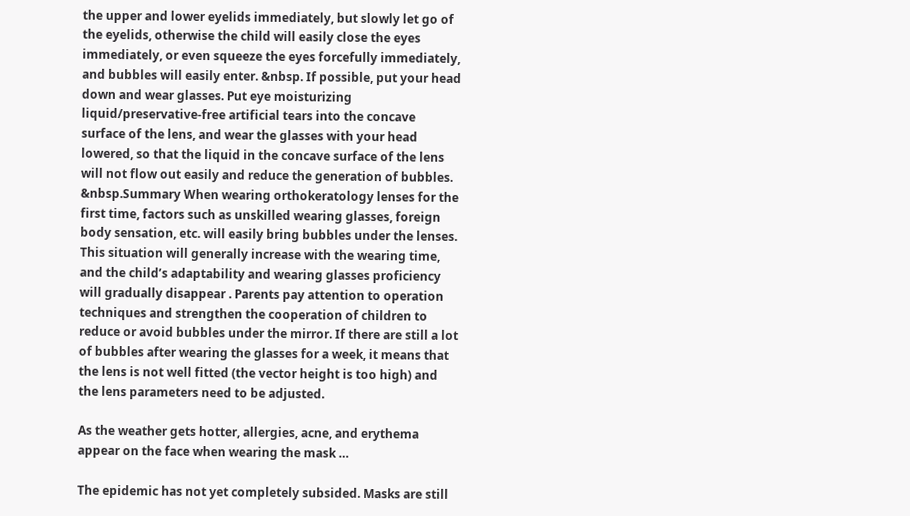the upper and lower eyelids immediately, but slowly let go of the eyelids, otherwise the child will easily close the eyes immediately, or even squeeze the eyes forcefully immediately, and bubbles will easily enter. &nbsp. If possible, put your head down and wear glasses. Put eye moisturizing liquid/preservative-free artificial tears into the concave surface of the lens, and wear the glasses with your head lowered, so that the liquid in the concave surface of the lens will not flow out easily and reduce the generation of bubbles. &nbsp.Summary When wearing orthokeratology lenses for the first time, factors such as unskilled wearing glasses, foreign body sensation, etc. will easily bring bubbles under the lenses. This situation will generally increase with the wearing time, and the child’s adaptability and wearing glasses proficiency will gradually disappear . Parents pay attention to operation techniques and strengthen the cooperation of children to reduce or avoid bubbles under the mirror. If there are still a lot of bubbles after wearing the glasses for a week, it means that the lens is not well fitted (the vector height is too high) and the lens parameters need to be adjusted.

As the weather gets hotter, allergies, acne, and erythema appear on the face when wearing the mask …

The epidemic has not yet completely subsided. Masks are still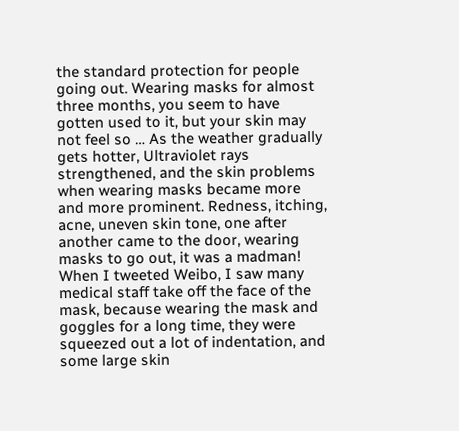the standard protection for people going out. Wearing masks for almost three months, you seem to have gotten used to it, but your skin may not feel so … As the weather gradually gets hotter, Ultraviolet rays strengthened, and the skin problems when wearing masks became more and more prominent. Redness, itching, acne, uneven skin tone, one after another came to the door, wearing masks to go out, it was a madman! When I tweeted Weibo, I saw many medical staff take off the face of the mask, because wearing the mask and goggles for a long time, they were squeezed out a lot of indentation, and some large skin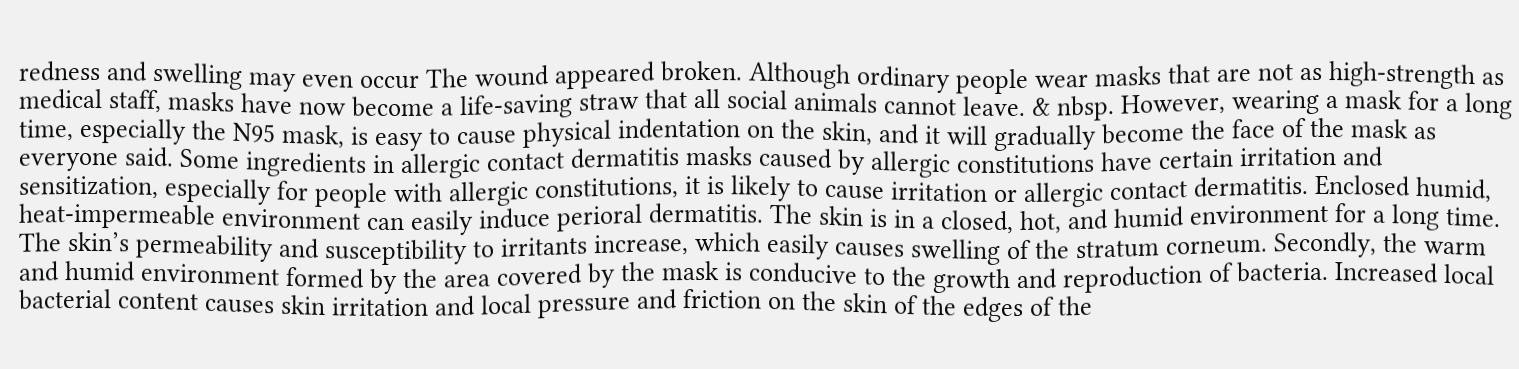redness and swelling may even occur The wound appeared broken. Although ordinary people wear masks that are not as high-strength as medical staff, masks have now become a life-saving straw that all social animals cannot leave. & nbsp. However, wearing a mask for a long time, especially the N95 mask, is easy to cause physical indentation on the skin, and it will gradually become the face of the mask as everyone said. Some ingredients in allergic contact dermatitis masks caused by allergic constitutions have certain irritation and sensitization, especially for people with allergic constitutions, it is likely to cause irritation or allergic contact dermatitis. Enclosed humid, heat-impermeable environment can easily induce perioral dermatitis. The skin is in a closed, hot, and humid environment for a long time. The skin’s permeability and susceptibility to irritants increase, which easily causes swelling of the stratum corneum. Secondly, the warm and humid environment formed by the area covered by the mask is conducive to the growth and reproduction of bacteria. Increased local bacterial content causes skin irritation and local pressure and friction on the skin of the edges of the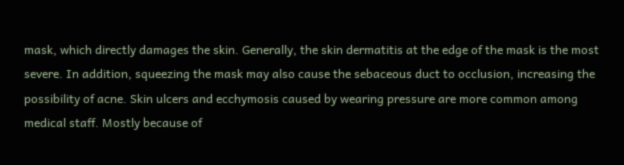mask, which directly damages the skin. Generally, the skin dermatitis at the edge of the mask is the most severe. In addition, squeezing the mask may also cause the sebaceous duct to occlusion, increasing the possibility of acne. Skin ulcers and ecchymosis caused by wearing pressure are more common among medical staff. Mostly because of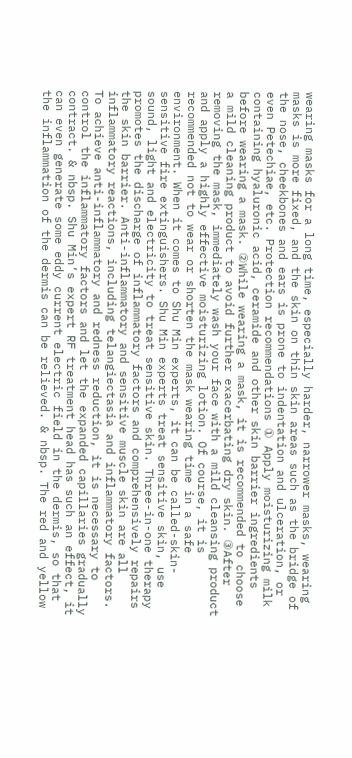wearing masks for a long time, especially harder, narrower masks, wearing masks is more fixed, and the skin on thin skin areas such as the bridge of the nose, cheekbones and ears is prone to indentation and ulceration, or even Petechiae, etc. Protection recommendations ① Apply moisturizing milk containing hyaluronic acid, ceramide and other skin barrier ingredients before wearing a mask. ②While wearing a mask, it is recommended to choose a mild cleaning product to avoid further exacerbating dry skin. ③After removing the mask, immediately wash your face with a mild cleansing product and apply a highly effective moisturizing lotion. Of course, it is recommended not to wear or shorten the mask wearing time in a safe environment. When it comes to Shu Min experts, it can be called-skin-sensitive fire extinguishers. Shu Min experts treat sensitive skin, use sound, light and electricity to treat sensitive skin. Three-in-one therapy promotes the discharge of inflammatory factors and comprehensively repairs the skin barrier. Anti-inflammatory and sensitive muscle skin are all inflammatory reactions, including telangiectasia and inflammatory factors. To achieve anti-inflammatory and redness reduction, it is necessary to control the inflammatory factors and let the expanded capillaries gradually contract. & nbsp. Shu Min’s expert RF treatment head has such an effect, it can even generate some eddy current electric field in the dermis, so that the inflammation of the dermis can be relieved. & nbsp. The red and yellow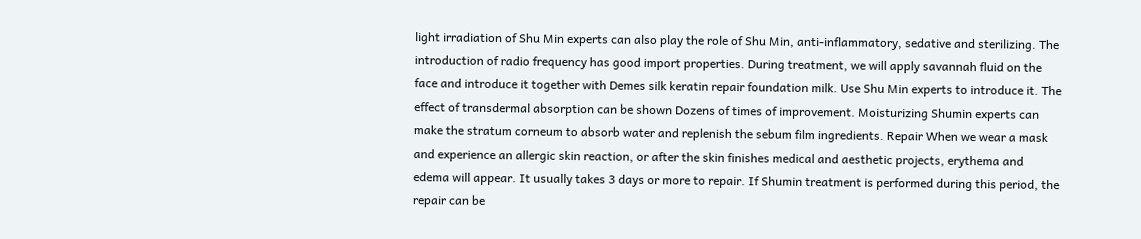light irradiation of Shu Min experts can also play the role of Shu Min, anti-inflammatory, sedative and sterilizing. The introduction of radio frequency has good import properties. During treatment, we will apply savannah fluid on the face and introduce it together with Demes silk keratin repair foundation milk. Use Shu Min experts to introduce it. The effect of transdermal absorption can be shown Dozens of times of improvement. Moisturizing Shumin experts can make the stratum corneum to absorb water and replenish the sebum film ingredients. Repair When we wear a mask and experience an allergic skin reaction, or after the skin finishes medical and aesthetic projects, erythema and edema will appear. It usually takes 3 days or more to repair. If Shumin treatment is performed during this period, the repair can be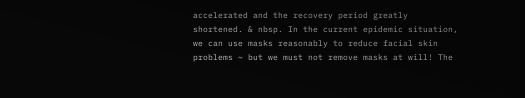accelerated and the recovery period greatly shortened. & nbsp. In the current epidemic situation, we can use masks reasonably to reduce facial skin problems ~ but we must not remove masks at will! The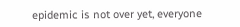epidemic is not over yet, everyone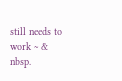still needs to work ~ & nbsp.